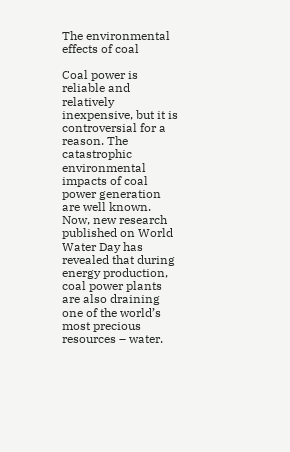The environmental effects of coal

Coal power is reliable and relatively inexpensive, but it is controversial for a reason. The catastrophic environmental impacts of coal power generation are well known. Now, new research published on World Water Day has revealed that during energy production, coal power plants are also draining one of the world’s most precious resources – water.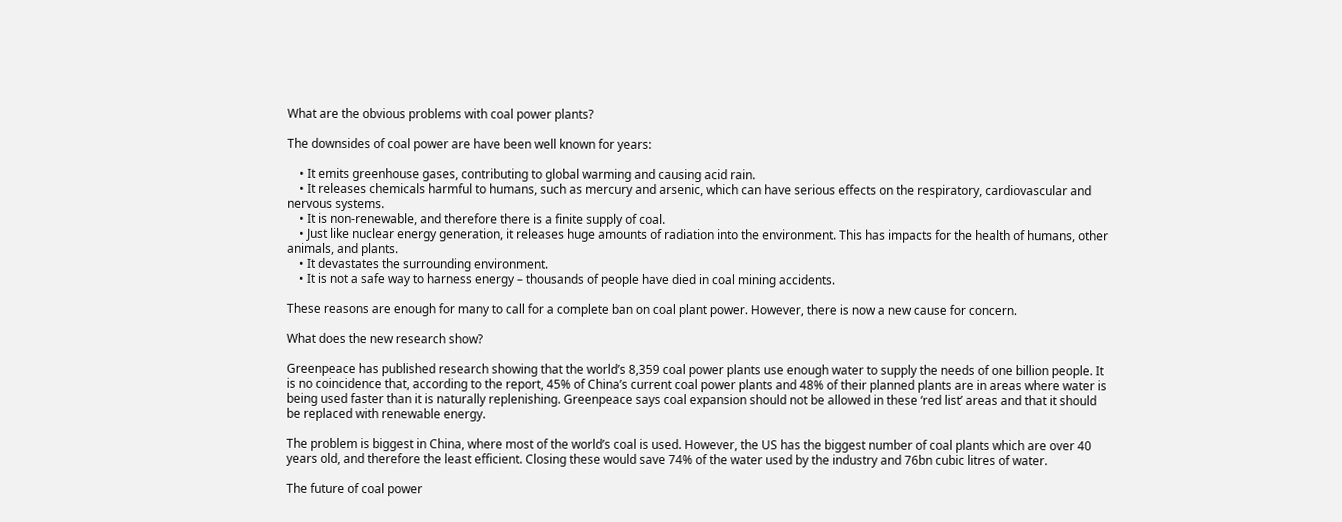What are the obvious problems with coal power plants?

The downsides of coal power are have been well known for years:

    • It emits greenhouse gases, contributing to global warming and causing acid rain.
    • It releases chemicals harmful to humans, such as mercury and arsenic, which can have serious effects on the respiratory, cardiovascular and nervous systems.
    • It is non-renewable, and therefore there is a finite supply of coal.
    • Just like nuclear energy generation, it releases huge amounts of radiation into the environment. This has impacts for the health of humans, other animals, and plants.
    • It devastates the surrounding environment.
    • It is not a safe way to harness energy – thousands of people have died in coal mining accidents.

These reasons are enough for many to call for a complete ban on coal plant power. However, there is now a new cause for concern.

What does the new research show?

Greenpeace has published research showing that the world’s 8,359 coal power plants use enough water to supply the needs of one billion people. It is no coincidence that, according to the report, 45% of China’s current coal power plants and 48% of their planned plants are in areas where water is being used faster than it is naturally replenishing. Greenpeace says coal expansion should not be allowed in these ‘red list’ areas and that it should be replaced with renewable energy.

The problem is biggest in China, where most of the world’s coal is used. However, the US has the biggest number of coal plants which are over 40 years old, and therefore the least efficient. Closing these would save 74% of the water used by the industry and 76bn cubic litres of water.

The future of coal power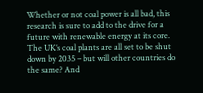Whether or not coal power is all bad, this research is sure to add to the drive for a future with renewable energy at its core. The UK’s coal plants are all set to be shut down by 2035 – but will other countries do the same? And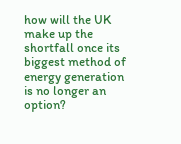how will the UK make up the shortfall once its biggest method of energy generation is no longer an option?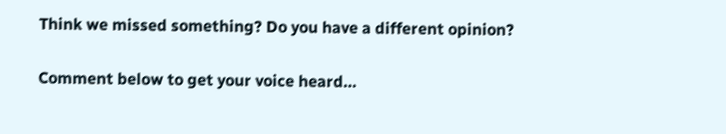Think we missed something? Do you have a different opinion?

Comment below to get your voice heard…